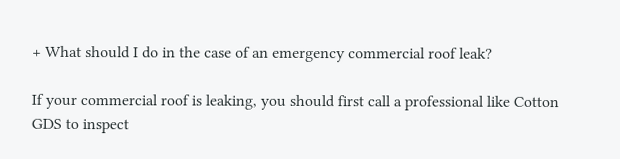+ What should I do in the case of an emergency commercial roof leak?

If your commercial roof is leaking, you should first call a professional like Cotton GDS to inspect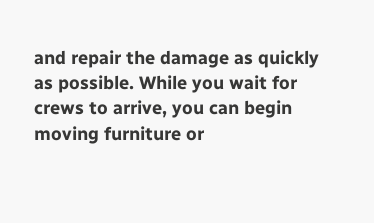and repair the damage as quickly as possible. While you wait for crews to arrive, you can begin moving furniture or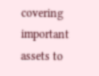covering important assets to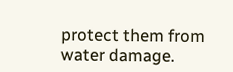protect them from water damage.